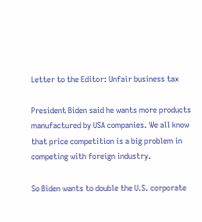Letter to the Editor: Unfair business tax

President Biden said he wants more products manufactured by USA companies. We all know that price competition is a big problem in competing with foreign industry.

So Biden wants to double the U.S. corporate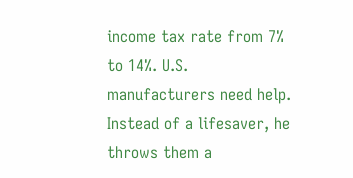income tax rate from 7% to 14%. U.S. manufacturers need help. Instead of a lifesaver, he throws them a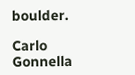boulder.

Carlo Gonnella